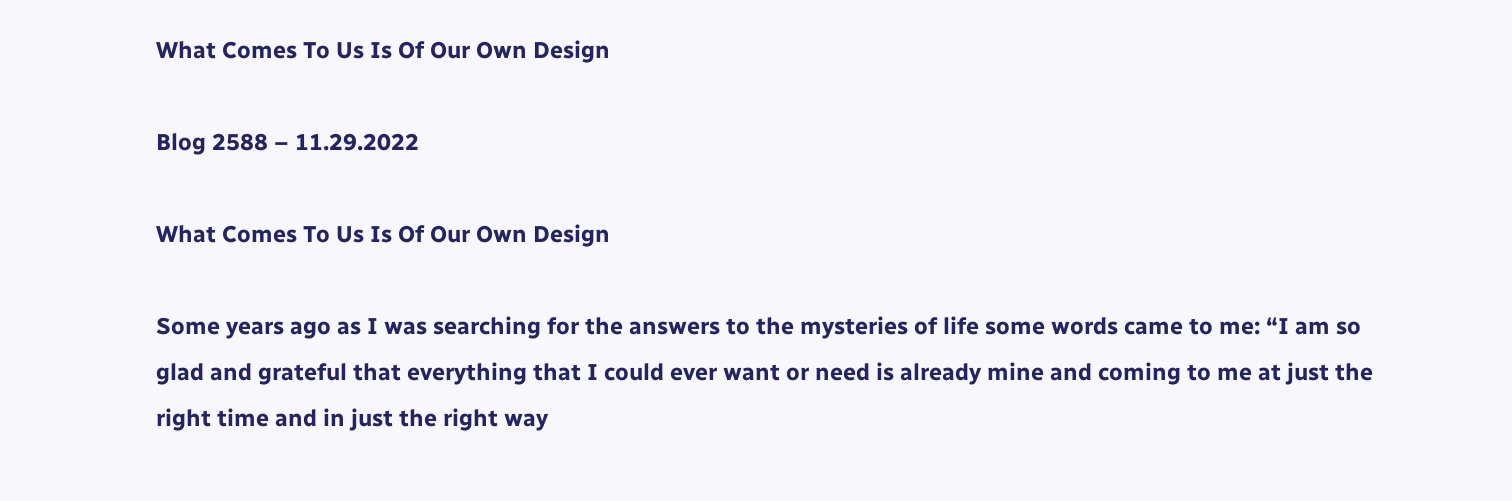What Comes To Us Is Of Our Own Design

Blog 2588 – 11.29.2022

What Comes To Us Is Of Our Own Design

Some years ago as I was searching for the answers to the mysteries of life some words came to me: “I am so glad and grateful that everything that I could ever want or need is already mine and coming to me at just the right time and in just the right way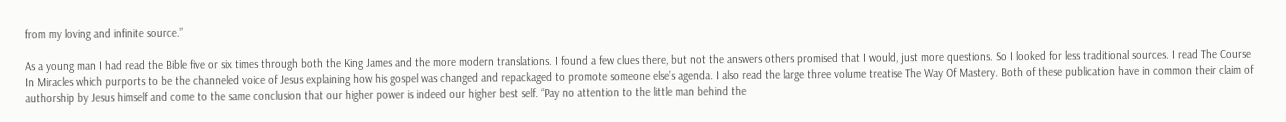from my loving and infinite source.”

As a young man I had read the Bible five or six times through both the King James and the more modern translations. I found a few clues there, but not the answers others promised that I would, just more questions. So I looked for less traditional sources. I read The Course In Miracles which purports to be the channeled voice of Jesus explaining how his gospel was changed and repackaged to promote someone else’s agenda. I also read the large three volume treatise The Way Of Mastery. Both of these publication have in common their claim of authorship by Jesus himself and come to the same conclusion that our higher power is indeed our higher best self. “Pay no attention to the little man behind the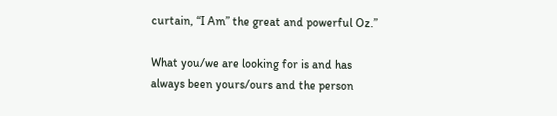curtain, “I Am” the great and powerful Oz.”

What you/we are looking for is and has always been yours/ours and the person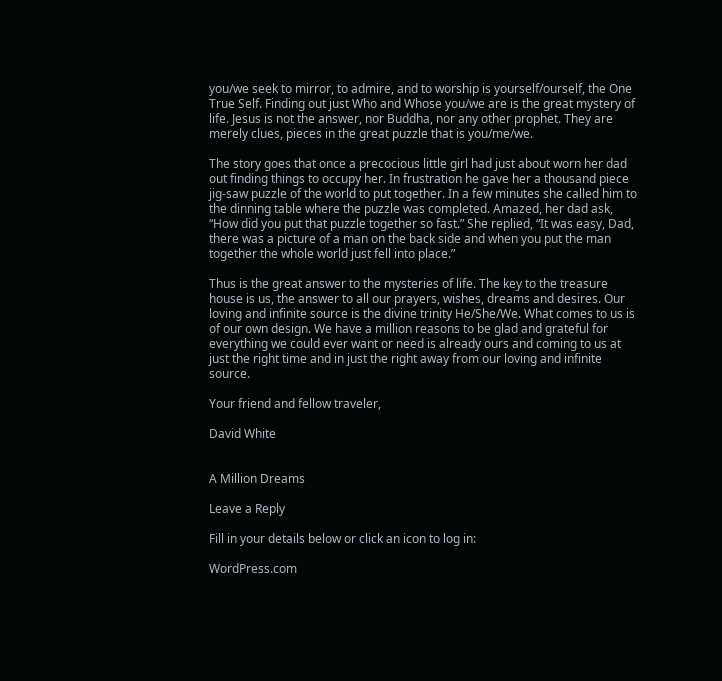you/we seek to mirror, to admire, and to worship is yourself/ourself, the One True Self. Finding out just Who and Whose you/we are is the great mystery of life. Jesus is not the answer, nor Buddha, nor any other prophet. They are merely clues, pieces in the great puzzle that is you/me/we.

The story goes that once a precocious little girl had just about worn her dad out finding things to occupy her. In frustration he gave her a thousand piece jig-saw puzzle of the world to put together. In a few minutes she called him to the dinning table where the puzzle was completed. Amazed, her dad ask, “How did you put that puzzle together so fast.” She replied, “It was easy, Dad, there was a picture of a man on the back side and when you put the man together the whole world just fell into place.”

Thus is the great answer to the mysteries of life. The key to the treasure house is us, the answer to all our prayers, wishes, dreams and desires. Our loving and infinite source is the divine trinity He/She/We. What comes to us is of our own design. We have a million reasons to be glad and grateful for everything we could ever want or need is already ours and coming to us at just the right time and in just the right away from our loving and infinite source.

Your friend and fellow traveler,

David White


A Million Dreams

Leave a Reply

Fill in your details below or click an icon to log in:

WordPress.com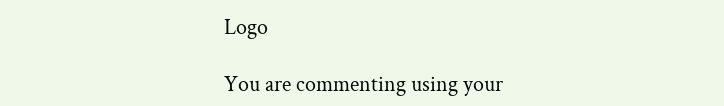Logo

You are commenting using your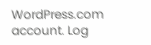WordPress.com account. Log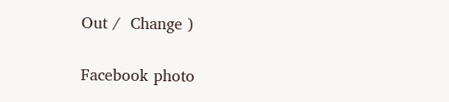Out /  Change )

Facebook photo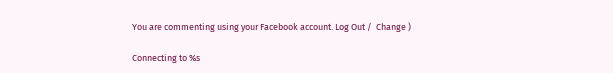You are commenting using your Facebook account. Log Out /  Change )

Connecting to %s